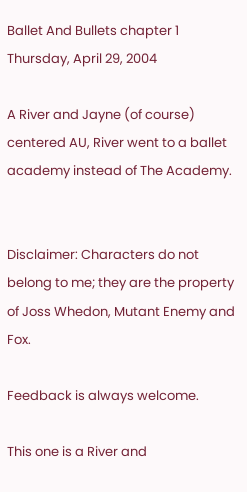Ballet And Bullets chapter 1
Thursday, April 29, 2004

A River and Jayne (of course) centered AU, River went to a ballet academy instead of The Academy.


Disclaimer: Characters do not belong to me; they are the property of Joss Whedon, Mutant Enemy and Fox.

Feedback is always welcome.

This one is a River and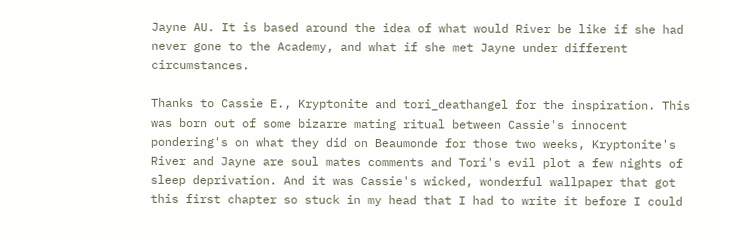Jayne AU. It is based around the idea of what would River be like if she had never gone to the Academy, and what if she met Jayne under different circumstances.

Thanks to Cassie E., Kryptonite and tori_deathangel for the inspiration. This was born out of some bizarre mating ritual between Cassie's innocent pondering's on what they did on Beaumonde for those two weeks, Kryptonite's River and Jayne are soul mates comments and Tori's evil plot a few nights of sleep deprivation. And it was Cassie's wicked, wonderful wallpaper that got this first chapter so stuck in my head that I had to write it before I could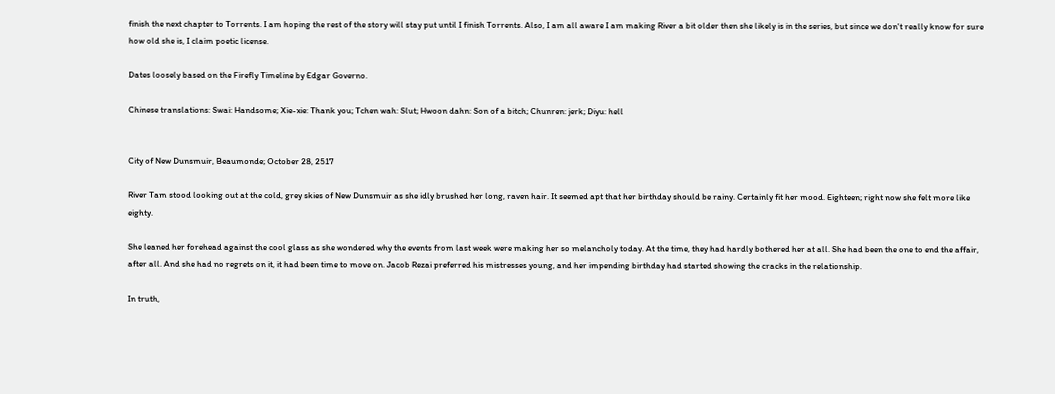finish the next chapter to Torrents. I am hoping the rest of the story will stay put until I finish Torrents. Also, I am all aware I am making River a bit older then she likely is in the series, but since we don't really know for sure how old she is, I claim poetic license.

Dates loosely based on the Firefly Timeline by Edgar Governo.

Chinese translations: Swai: Handsome; Xie-xie: Thank you; Tchen wah: Slut; Hwoon dahn: Son of a bitch; Chunren: jerk; Diyu: hell


City of New Dunsmuir, Beaumonde; October 28, 2517

River Tam stood looking out at the cold, grey skies of New Dunsmuir as she idly brushed her long, raven hair. It seemed apt that her birthday should be rainy. Certainly fit her mood. Eighteen; right now she felt more like eighty.

She leaned her forehead against the cool glass as she wondered why the events from last week were making her so melancholy today. At the time, they had hardly bothered her at all. She had been the one to end the affair, after all. And she had no regrets on it, it had been time to move on. Jacob Rezai preferred his mistresses young, and her impending birthday had started showing the cracks in the relationship.

In truth,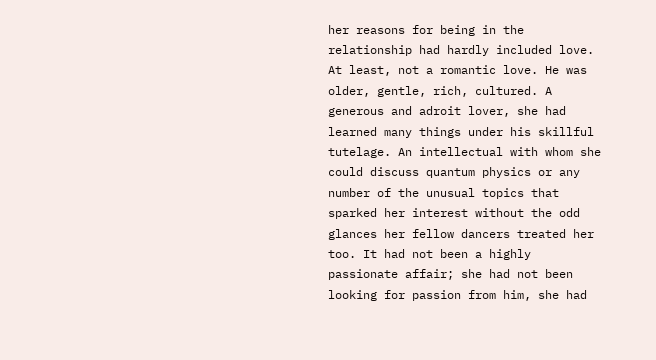her reasons for being in the relationship had hardly included love. At least, not a romantic love. He was older, gentle, rich, cultured. A generous and adroit lover, she had learned many things under his skillful tutelage. An intellectual with whom she could discuss quantum physics or any number of the unusual topics that sparked her interest without the odd glances her fellow dancers treated her too. It had not been a highly passionate affair; she had not been looking for passion from him, she had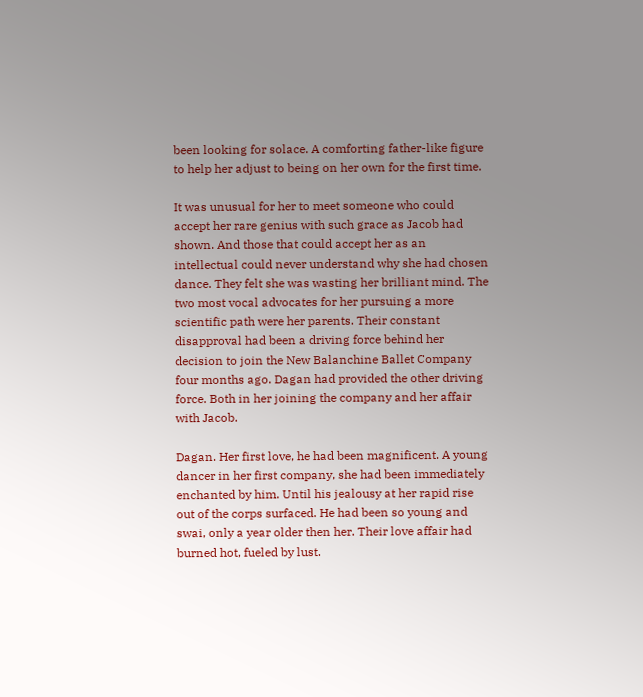been looking for solace. A comforting father-like figure to help her adjust to being on her own for the first time.

It was unusual for her to meet someone who could accept her rare genius with such grace as Jacob had shown. And those that could accept her as an intellectual could never understand why she had chosen dance. They felt she was wasting her brilliant mind. The two most vocal advocates for her pursuing a more scientific path were her parents. Their constant disapproval had been a driving force behind her decision to join the New Balanchine Ballet Company four months ago. Dagan had provided the other driving force. Both in her joining the company and her affair with Jacob.

Dagan. Her first love, he had been magnificent. A young dancer in her first company, she had been immediately enchanted by him. Until his jealousy at her rapid rise out of the corps surfaced. He had been so young and swai, only a year older then her. Their love affair had burned hot, fueled by lust.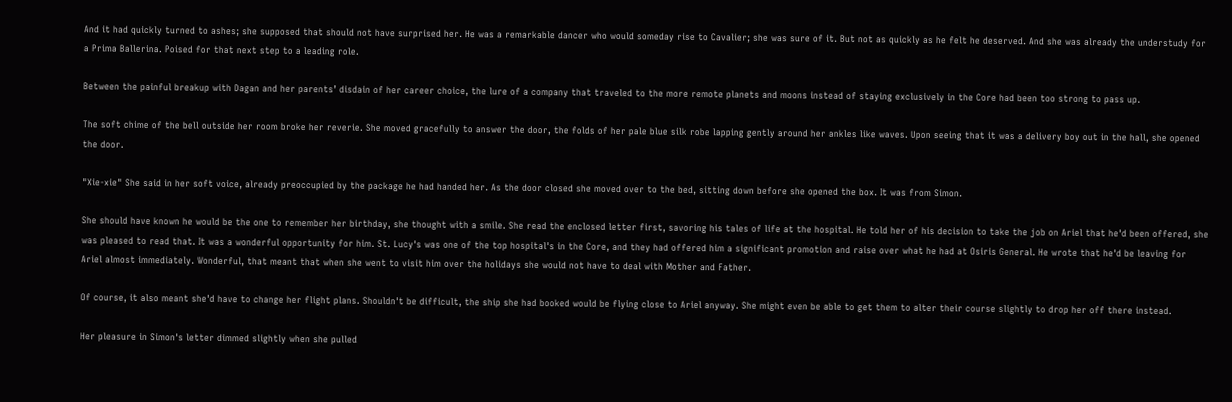And it had quickly turned to ashes; she supposed that should not have surprised her. He was a remarkable dancer who would someday rise to Cavalier; she was sure of it. But not as quickly as he felt he deserved. And she was already the understudy for a Prima Ballerina. Poised for that next step to a leading role.

Between the painful breakup with Dagan and her parents’ disdain of her career choice, the lure of a company that traveled to the more remote planets and moons instead of staying exclusively in the Core had been too strong to pass up.

The soft chime of the bell outside her room broke her reverie. She moved gracefully to answer the door, the folds of her pale blue silk robe lapping gently around her ankles like waves. Upon seeing that it was a delivery boy out in the hall, she opened the door.

"Xie-xie" She said in her soft voice, already preoccupied by the package he had handed her. As the door closed she moved over to the bed, sitting down before she opened the box. It was from Simon.

She should have known he would be the one to remember her birthday, she thought with a smile. She read the enclosed letter first, savoring his tales of life at the hospital. He told her of his decision to take the job on Ariel that he'd been offered, she was pleased to read that. It was a wonderful opportunity for him. St. Lucy's was one of the top hospital's in the Core, and they had offered him a significant promotion and raise over what he had at Osiris General. He wrote that he'd be leaving for Ariel almost immediately. Wonderful, that meant that when she went to visit him over the holidays she would not have to deal with Mother and Father.

Of course, it also meant she'd have to change her flight plans. Shouldn't be difficult, the ship she had booked would be flying close to Ariel anyway. She might even be able to get them to alter their course slightly to drop her off there instead.

Her pleasure in Simon's letter dimmed slightly when she pulled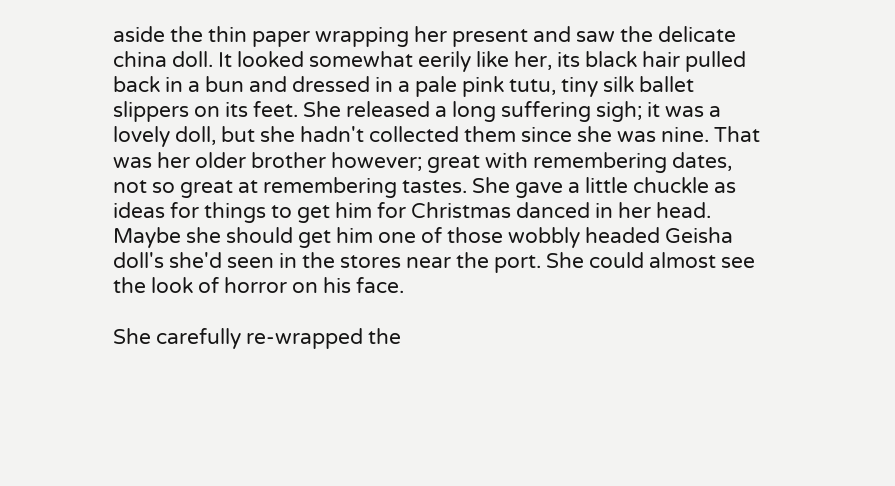aside the thin paper wrapping her present and saw the delicate china doll. It looked somewhat eerily like her, its black hair pulled back in a bun and dressed in a pale pink tutu, tiny silk ballet slippers on its feet. She released a long suffering sigh; it was a lovely doll, but she hadn't collected them since she was nine. That was her older brother however; great with remembering dates, not so great at remembering tastes. She gave a little chuckle as ideas for things to get him for Christmas danced in her head. Maybe she should get him one of those wobbly headed Geisha doll's she'd seen in the stores near the port. She could almost see the look of horror on his face.

She carefully re-wrapped the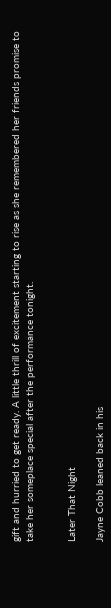gift and hurried to get ready. A little thrill of excitement starting to rise as she remembered her friends promise to take her someplace special after the performance tonight.


Later That Night

Jayne Cobb leaned back in his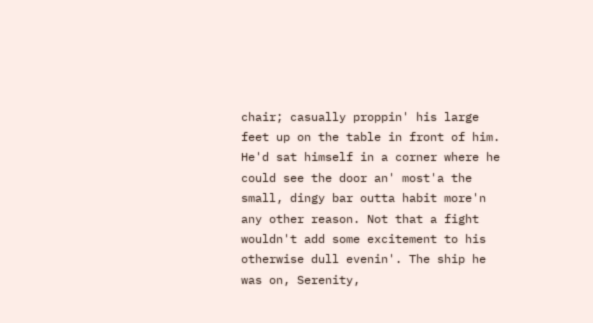chair; casually proppin' his large feet up on the table in front of him. He'd sat himself in a corner where he could see the door an' most'a the small, dingy bar outta habit more'n any other reason. Not that a fight wouldn't add some excitement to his otherwise dull evenin'. The ship he was on, Serenity,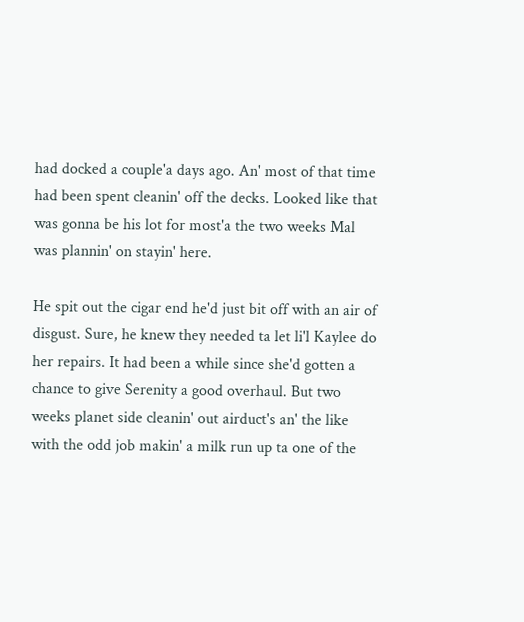had docked a couple'a days ago. An' most of that time had been spent cleanin' off the decks. Looked like that was gonna be his lot for most'a the two weeks Mal was plannin' on stayin' here.

He spit out the cigar end he'd just bit off with an air of disgust. Sure, he knew they needed ta let li'l Kaylee do her repairs. It had been a while since she'd gotten a chance to give Serenity a good overhaul. But two weeks planet side cleanin' out airduct's an' the like with the odd job makin' a milk run up ta one of the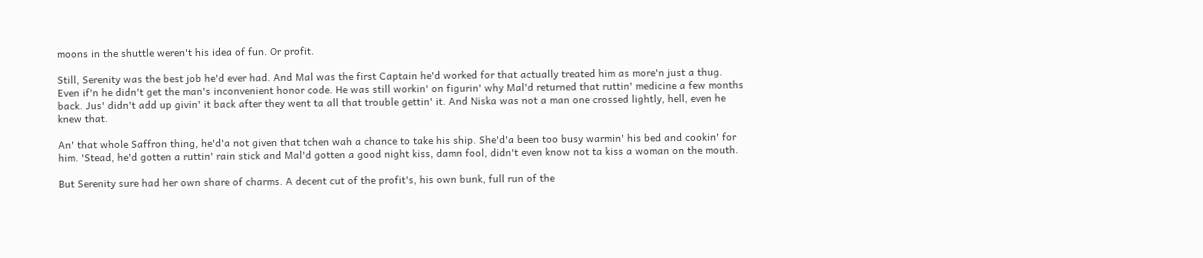moons in the shuttle weren't his idea of fun. Or profit.

Still, Serenity was the best job he'd ever had. And Mal was the first Captain he'd worked for that actually treated him as more'n just a thug. Even if'n he didn't get the man's inconvenient honor code. He was still workin' on figurin' why Mal'd returned that ruttin' medicine a few months back. Jus' didn't add up givin' it back after they went ta all that trouble gettin' it. And Niska was not a man one crossed lightly, hell, even he knew that.

An' that whole Saffron thing, he'd'a not given that tchen wah a chance to take his ship. She'd'a been too busy warmin' his bed and cookin' for him. 'Stead, he'd gotten a ruttin' rain stick and Mal'd gotten a good night kiss, damn fool, didn't even know not ta kiss a woman on the mouth.

But Serenity sure had her own share of charms. A decent cut of the profit's, his own bunk, full run of the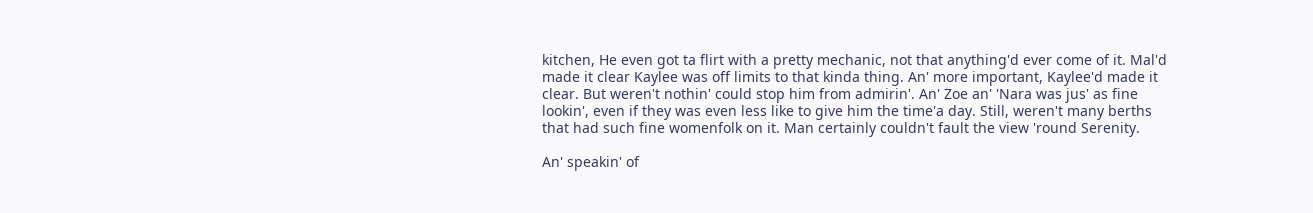kitchen, He even got ta flirt with a pretty mechanic, not that anything'd ever come of it. Mal'd made it clear Kaylee was off limits to that kinda thing. An' more important, Kaylee'd made it clear. But weren't nothin' could stop him from admirin'. An' Zoe an' 'Nara was jus' as fine lookin', even if they was even less like to give him the time'a day. Still, weren't many berths that had such fine womenfolk on it. Man certainly couldn't fault the view 'round Serenity.

An' speakin' of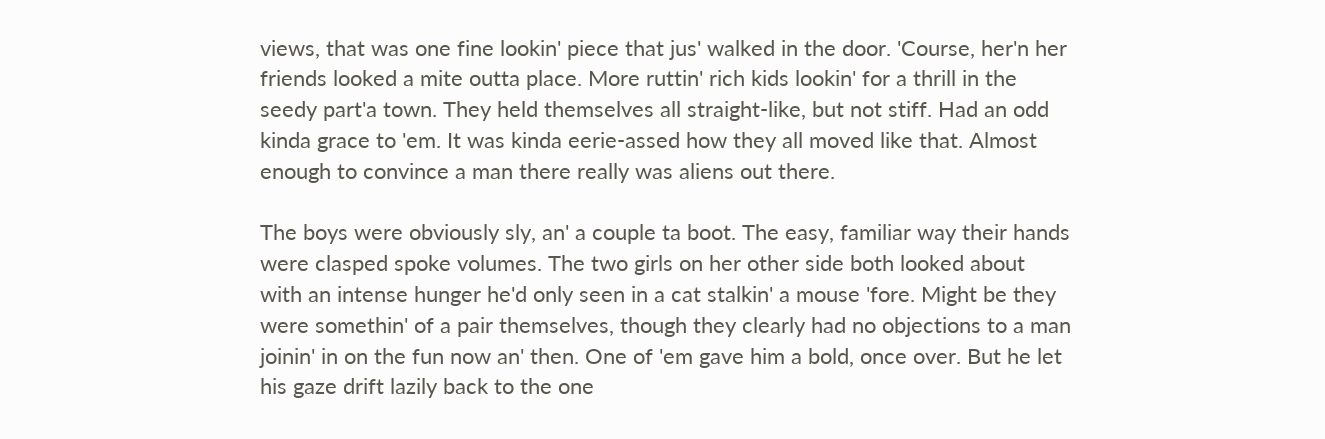views, that was one fine lookin' piece that jus' walked in the door. 'Course, her'n her friends looked a mite outta place. More ruttin' rich kids lookin' for a thrill in the seedy part'a town. They held themselves all straight-like, but not stiff. Had an odd kinda grace to 'em. It was kinda eerie-assed how they all moved like that. Almost enough to convince a man there really was aliens out there.

The boys were obviously sly, an' a couple ta boot. The easy, familiar way their hands were clasped spoke volumes. The two girls on her other side both looked about with an intense hunger he'd only seen in a cat stalkin' a mouse 'fore. Might be they were somethin' of a pair themselves, though they clearly had no objections to a man joinin' in on the fun now an' then. One of 'em gave him a bold, once over. But he let his gaze drift lazily back to the one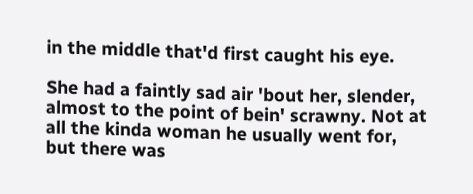in the middle that'd first caught his eye.

She had a faintly sad air 'bout her, slender, almost to the point of bein' scrawny. Not at all the kinda woman he usually went for, but there was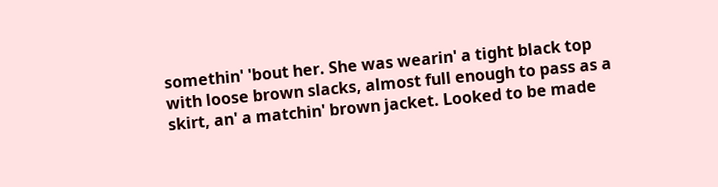somethin' 'bout her. She was wearin' a tight black top with loose brown slacks, almost full enough to pass as a skirt, an' a matchin' brown jacket. Looked to be made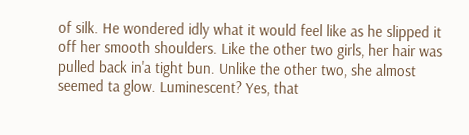of silk. He wondered idly what it would feel like as he slipped it off her smooth shoulders. Like the other two girls, her hair was pulled back in'a tight bun. Unlike the other two, she almost seemed ta glow. Luminescent? Yes, that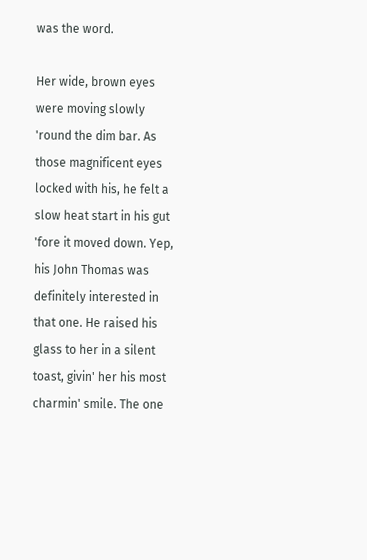was the word.

Her wide, brown eyes were moving slowly 'round the dim bar. As those magnificent eyes locked with his, he felt a slow heat start in his gut 'fore it moved down. Yep, his John Thomas was definitely interested in that one. He raised his glass to her in a silent toast, givin' her his most charmin' smile. The one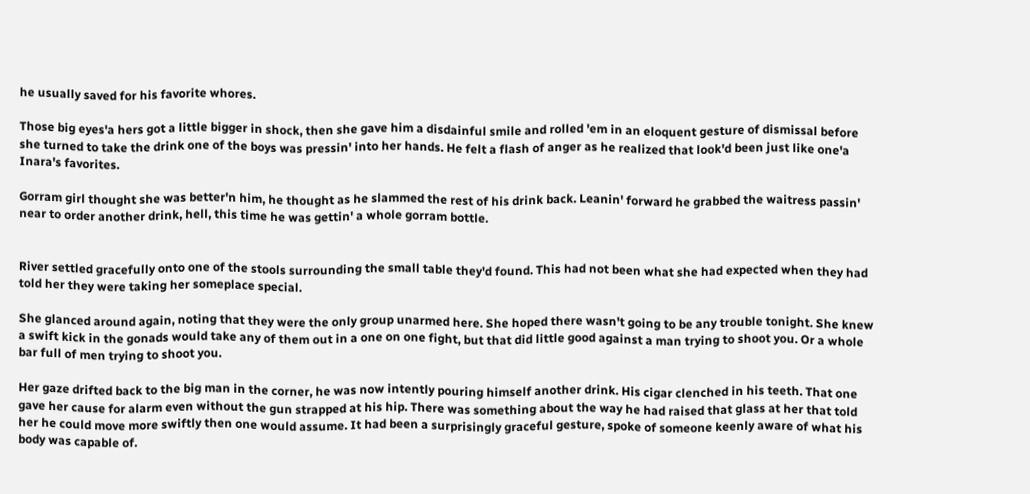he usually saved for his favorite whores.

Those big eyes'a hers got a little bigger in shock, then she gave him a disdainful smile and rolled 'em in an eloquent gesture of dismissal before she turned to take the drink one of the boys was pressin' into her hands. He felt a flash of anger as he realized that look'd been just like one'a Inara's favorites.

Gorram girl thought she was better'n him, he thought as he slammed the rest of his drink back. Leanin' forward he grabbed the waitress passin' near to order another drink, hell, this time he was gettin' a whole gorram bottle.


River settled gracefully onto one of the stools surrounding the small table they'd found. This had not been what she had expected when they had told her they were taking her someplace special.

She glanced around again, noting that they were the only group unarmed here. She hoped there wasn't going to be any trouble tonight. She knew a swift kick in the gonads would take any of them out in a one on one fight, but that did little good against a man trying to shoot you. Or a whole bar full of men trying to shoot you.

Her gaze drifted back to the big man in the corner, he was now intently pouring himself another drink. His cigar clenched in his teeth. That one gave her cause for alarm even without the gun strapped at his hip. There was something about the way he had raised that glass at her that told her he could move more swiftly then one would assume. It had been a surprisingly graceful gesture, spoke of someone keenly aware of what his body was capable of.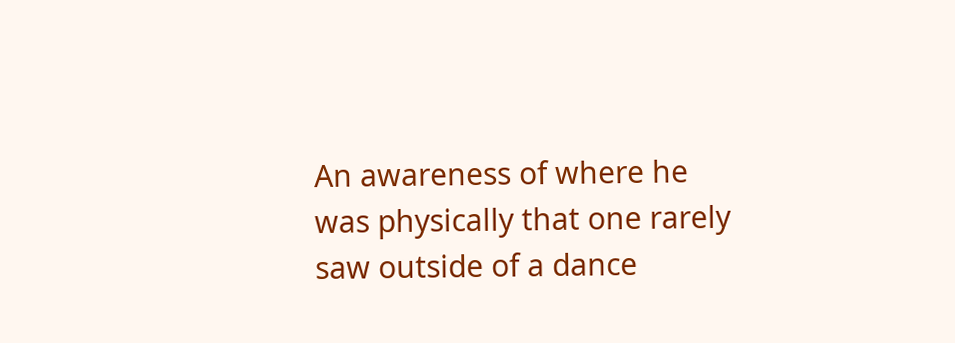An awareness of where he was physically that one rarely saw outside of a dance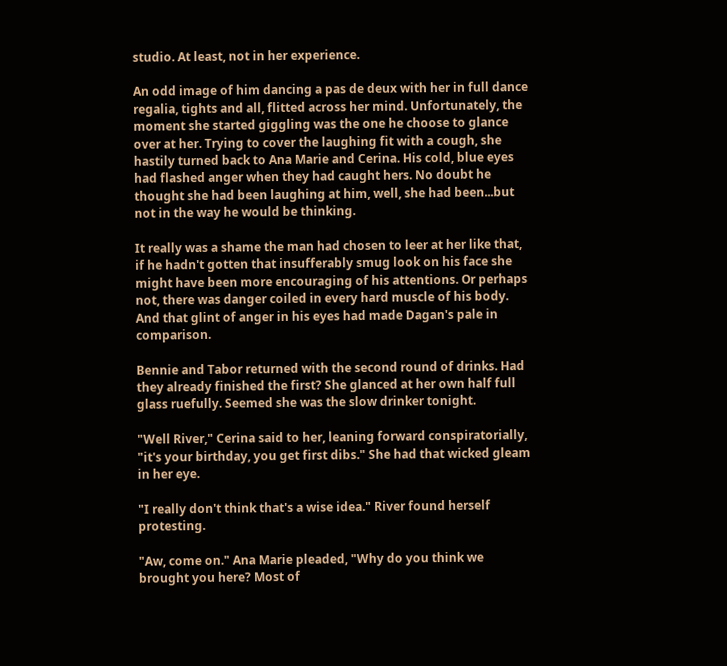studio. At least, not in her experience.

An odd image of him dancing a pas de deux with her in full dance regalia, tights and all, flitted across her mind. Unfortunately, the moment she started giggling was the one he choose to glance over at her. Trying to cover the laughing fit with a cough, she hastily turned back to Ana Marie and Cerina. His cold, blue eyes had flashed anger when they had caught hers. No doubt he thought she had been laughing at him, well, she had been...but not in the way he would be thinking.

It really was a shame the man had chosen to leer at her like that, if he hadn't gotten that insufferably smug look on his face she might have been more encouraging of his attentions. Or perhaps not, there was danger coiled in every hard muscle of his body. And that glint of anger in his eyes had made Dagan's pale in comparison.

Bennie and Tabor returned with the second round of drinks. Had they already finished the first? She glanced at her own half full glass ruefully. Seemed she was the slow drinker tonight.

"Well River," Cerina said to her, leaning forward conspiratorially, "it's your birthday, you get first dibs." She had that wicked gleam in her eye.

"I really don't think that's a wise idea." River found herself protesting.

"Aw, come on." Ana Marie pleaded, "Why do you think we brought you here? Most of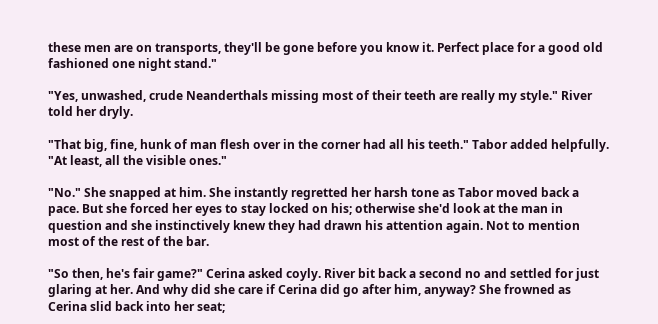these men are on transports, they'll be gone before you know it. Perfect place for a good old fashioned one night stand."

"Yes, unwashed, crude Neanderthals missing most of their teeth are really my style." River told her dryly.

"That big, fine, hunk of man flesh over in the corner had all his teeth." Tabor added helpfully. "At least, all the visible ones."

"No." She snapped at him. She instantly regretted her harsh tone as Tabor moved back a pace. But she forced her eyes to stay locked on his; otherwise she'd look at the man in question and she instinctively knew they had drawn his attention again. Not to mention most of the rest of the bar.

"So then, he's fair game?" Cerina asked coyly. River bit back a second no and settled for just glaring at her. And why did she care if Cerina did go after him, anyway? She frowned as Cerina slid back into her seat;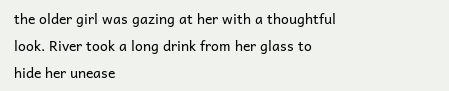the older girl was gazing at her with a thoughtful look. River took a long drink from her glass to hide her unease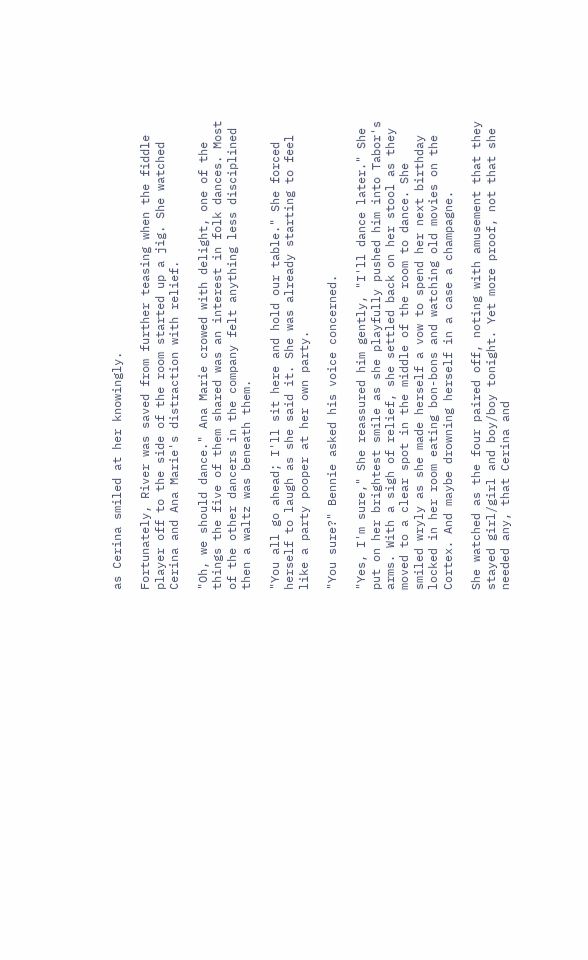as Cerina smiled at her knowingly.

Fortunately, River was saved from further teasing when the fiddle player off to the side of the room started up a jig. She watched Cerina and Ana Marie's distraction with relief.

"Oh, we should dance." Ana Marie crowed with delight, one of the things the five of them shared was an interest in folk dances. Most of the other dancers in the company felt anything less disciplined then a waltz was beneath them.

"You all go ahead; I'll sit here and hold our table." She forced herself to laugh as she said it. She was already starting to feel like a party pooper at her own party.

"You sure?" Bennie asked his voice concerned.

"Yes, I'm sure," She reassured him gently, "I'll dance later." She put on her brightest smile as she playfully pushed him into Tabor's arms. With a sigh of relief, she settled back on her stool as they moved to a clear spot in the middle of the room to dance. She smiled wryly as she made herself a vow to spend her next birthday locked in her room eating bon-bons and watching old movies on the Cortex. And maybe drowning herself in a case a champagne.

She watched as the four paired off, noting with amusement that they stayed girl/girl and boy/boy tonight. Yet more proof, not that she needed any, that Cerina and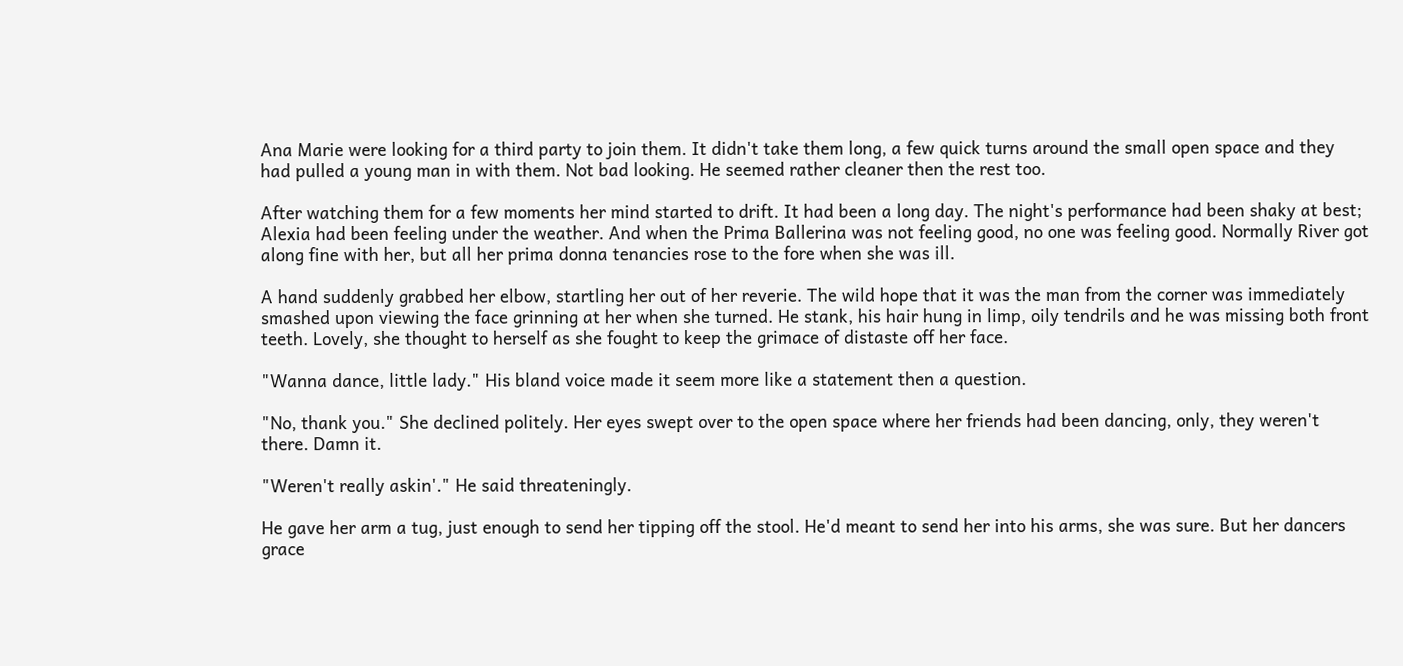Ana Marie were looking for a third party to join them. It didn't take them long, a few quick turns around the small open space and they had pulled a young man in with them. Not bad looking. He seemed rather cleaner then the rest too.

After watching them for a few moments her mind started to drift. It had been a long day. The night's performance had been shaky at best; Alexia had been feeling under the weather. And when the Prima Ballerina was not feeling good, no one was feeling good. Normally River got along fine with her, but all her prima donna tenancies rose to the fore when she was ill.

A hand suddenly grabbed her elbow, startling her out of her reverie. The wild hope that it was the man from the corner was immediately smashed upon viewing the face grinning at her when she turned. He stank, his hair hung in limp, oily tendrils and he was missing both front teeth. Lovely, she thought to herself as she fought to keep the grimace of distaste off her face.

"Wanna dance, little lady." His bland voice made it seem more like a statement then a question.

"No, thank you." She declined politely. Her eyes swept over to the open space where her friends had been dancing, only, they weren't there. Damn it.

"Weren't really askin'." He said threateningly.

He gave her arm a tug, just enough to send her tipping off the stool. He'd meant to send her into his arms, she was sure. But her dancers grace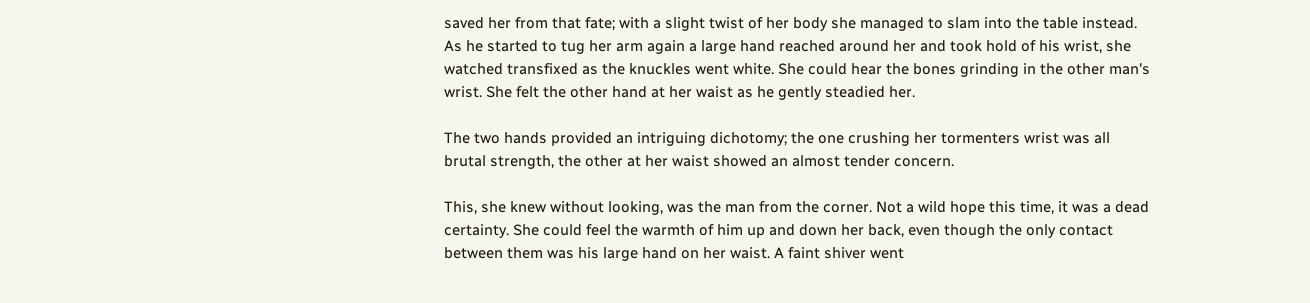saved her from that fate; with a slight twist of her body she managed to slam into the table instead. As he started to tug her arm again a large hand reached around her and took hold of his wrist, she watched transfixed as the knuckles went white. She could hear the bones grinding in the other man's wrist. She felt the other hand at her waist as he gently steadied her.

The two hands provided an intriguing dichotomy; the one crushing her tormenters wrist was all brutal strength, the other at her waist showed an almost tender concern.

This, she knew without looking, was the man from the corner. Not a wild hope this time, it was a dead certainty. She could feel the warmth of him up and down her back, even though the only contact between them was his large hand on her waist. A faint shiver went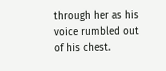through her as his voice rumbled out of his chest.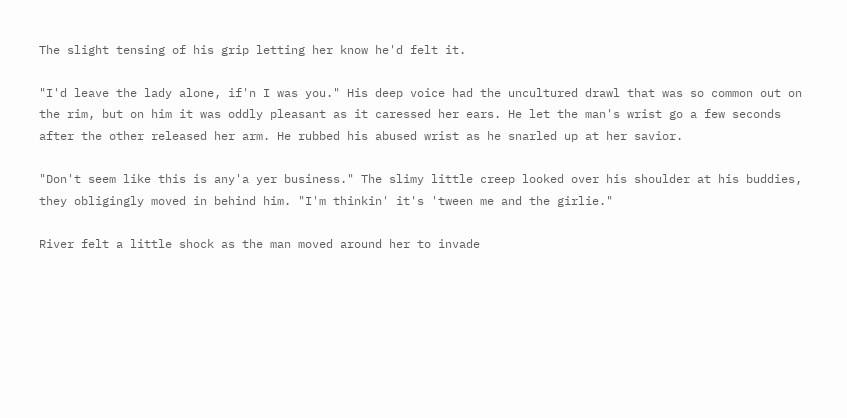The slight tensing of his grip letting her know he'd felt it.

"I'd leave the lady alone, if'n I was you." His deep voice had the uncultured drawl that was so common out on the rim, but on him it was oddly pleasant as it caressed her ears. He let the man's wrist go a few seconds after the other released her arm. He rubbed his abused wrist as he snarled up at her savior.

"Don't seem like this is any'a yer business." The slimy little creep looked over his shoulder at his buddies, they obligingly moved in behind him. "I'm thinkin' it's 'tween me and the girlie."

River felt a little shock as the man moved around her to invade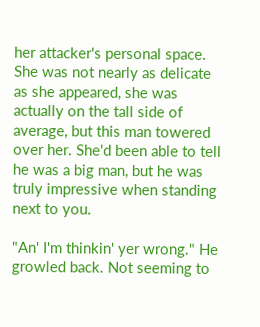her attacker's personal space. She was not nearly as delicate as she appeared, she was actually on the tall side of average, but this man towered over her. She'd been able to tell he was a big man, but he was truly impressive when standing next to you.

"An' I'm thinkin' yer wrong." He growled back. Not seeming to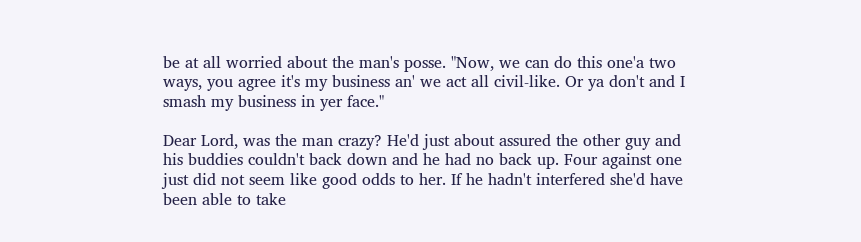be at all worried about the man's posse. "Now, we can do this one'a two ways, you agree it's my business an' we act all civil-like. Or ya don't and I smash my business in yer face."

Dear Lord, was the man crazy? He'd just about assured the other guy and his buddies couldn't back down and he had no back up. Four against one just did not seem like good odds to her. If he hadn't interfered she'd have been able to take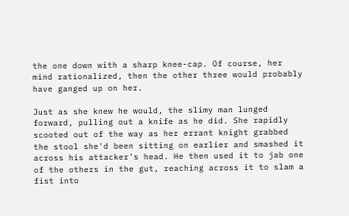the one down with a sharp knee-cap. Of course, her mind rationalized, then the other three would probably have ganged up on her.

Just as she knew he would, the slimy man lunged forward, pulling out a knife as he did. She rapidly scooted out of the way as her errant knight grabbed the stool she'd been sitting on earlier and smashed it across his attacker's head. He then used it to jab one of the others in the gut, reaching across it to slam a fist into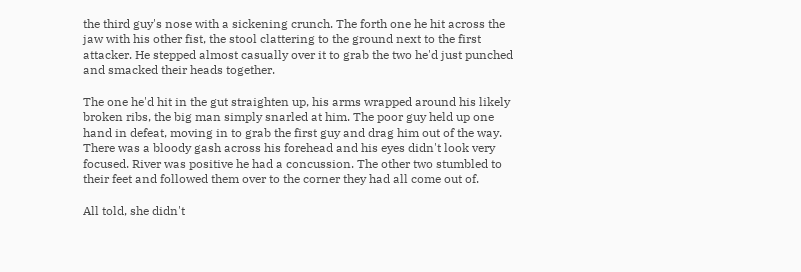the third guy's nose with a sickening crunch. The forth one he hit across the jaw with his other fist, the stool clattering to the ground next to the first attacker. He stepped almost casually over it to grab the two he'd just punched and smacked their heads together.

The one he'd hit in the gut straighten up, his arms wrapped around his likely broken ribs, the big man simply snarled at him. The poor guy held up one hand in defeat, moving in to grab the first guy and drag him out of the way. There was a bloody gash across his forehead and his eyes didn't look very focused. River was positive he had a concussion. The other two stumbled to their feet and followed them over to the corner they had all come out of.

All told, she didn't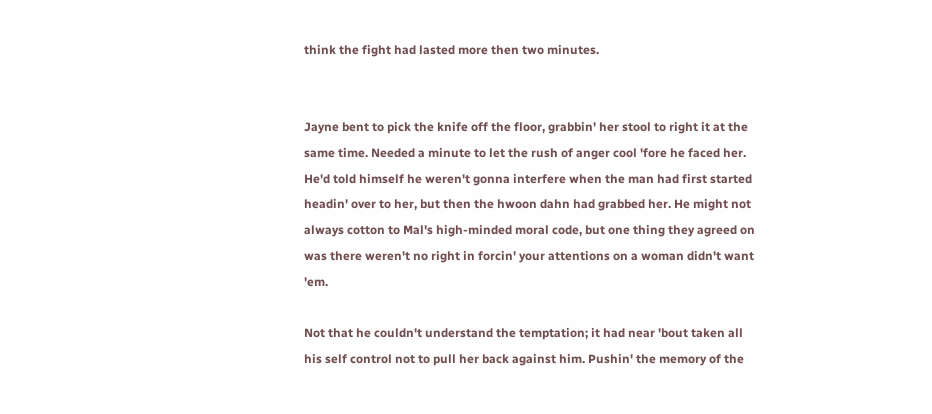think the fight had lasted more then two minutes.


Jayne bent to pick the knife off the floor, grabbin' her stool to right it at the same time. Needed a minute to let the rush of anger cool 'fore he faced her. He'd told himself he weren't gonna interfere when the man had first started headin' over to her, but then the hwoon dahn had grabbed her. He might not always cotton to Mal's high-minded moral code, but one thing they agreed on was there weren't no right in forcin' your attentions on a woman didn't want 'em.

Not that he couldn't understand the temptation; it had near 'bout taken all his self control not to pull her back against him. Pushin' the memory of the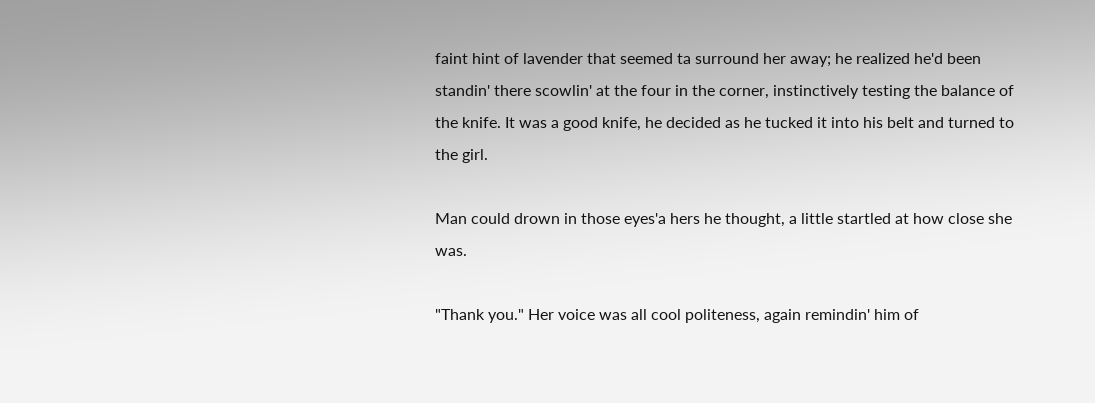faint hint of lavender that seemed ta surround her away; he realized he'd been standin' there scowlin' at the four in the corner, instinctively testing the balance of the knife. It was a good knife, he decided as he tucked it into his belt and turned to the girl.

Man could drown in those eyes'a hers he thought, a little startled at how close she was.

"Thank you." Her voice was all cool politeness, again remindin' him of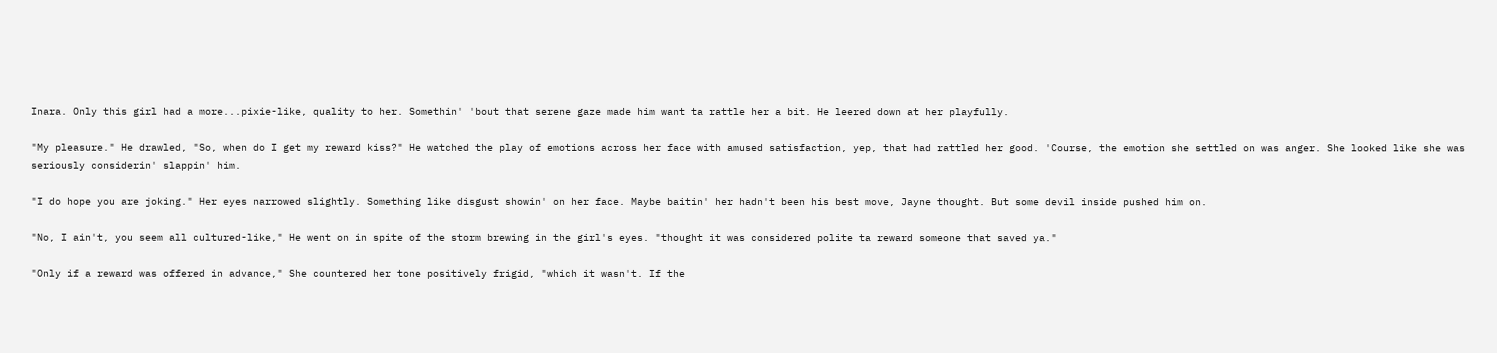Inara. Only this girl had a more...pixie-like, quality to her. Somethin' 'bout that serene gaze made him want ta rattle her a bit. He leered down at her playfully.

"My pleasure." He drawled, "So, when do I get my reward kiss?" He watched the play of emotions across her face with amused satisfaction, yep, that had rattled her good. 'Course, the emotion she settled on was anger. She looked like she was seriously considerin' slappin' him.

"I do hope you are joking." Her eyes narrowed slightly. Something like disgust showin' on her face. Maybe baitin' her hadn't been his best move, Jayne thought. But some devil inside pushed him on.

"No, I ain't, you seem all cultured-like," He went on in spite of the storm brewing in the girl's eyes. "thought it was considered polite ta reward someone that saved ya."

"Only if a reward was offered in advance," She countered her tone positively frigid, "which it wasn't. If the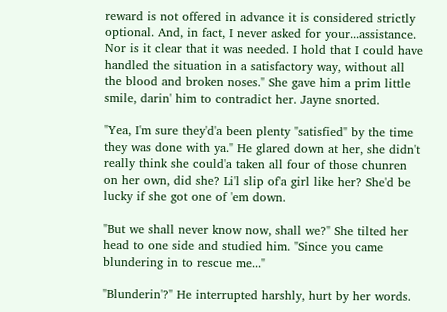reward is not offered in advance it is considered strictly optional. And, in fact, I never asked for your...assistance. Nor is it clear that it was needed. I hold that I could have handled the situation in a satisfactory way, without all the blood and broken noses." She gave him a prim little smile, darin' him to contradict her. Jayne snorted.

"Yea, I'm sure they'd'a been plenty "satisfied" by the time they was done with ya." He glared down at her, she didn't really think she could'a taken all four of those chunren on her own, did she? Li'l slip of'a girl like her? She'd be lucky if she got one of 'em down.

"But we shall never know now, shall we?" She tilted her head to one side and studied him. "Since you came blundering in to rescue me..."

"Blunderin'?" He interrupted harshly, hurt by her words.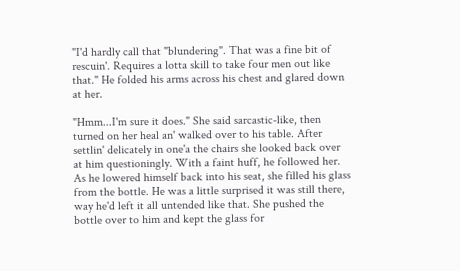"I'd hardly call that "blundering". That was a fine bit of rescuin'. Requires a lotta skill to take four men out like that." He folded his arms across his chest and glared down at her.

"Hmm...I'm sure it does." She said sarcastic-like, then turned on her heal an' walked over to his table. After settlin' delicately in one'a the chairs she looked back over at him questioningly. With a faint huff, he followed her. As he lowered himself back into his seat, she filled his glass from the bottle. He was a little surprised it was still there, way he'd left it all untended like that. She pushed the bottle over to him and kept the glass for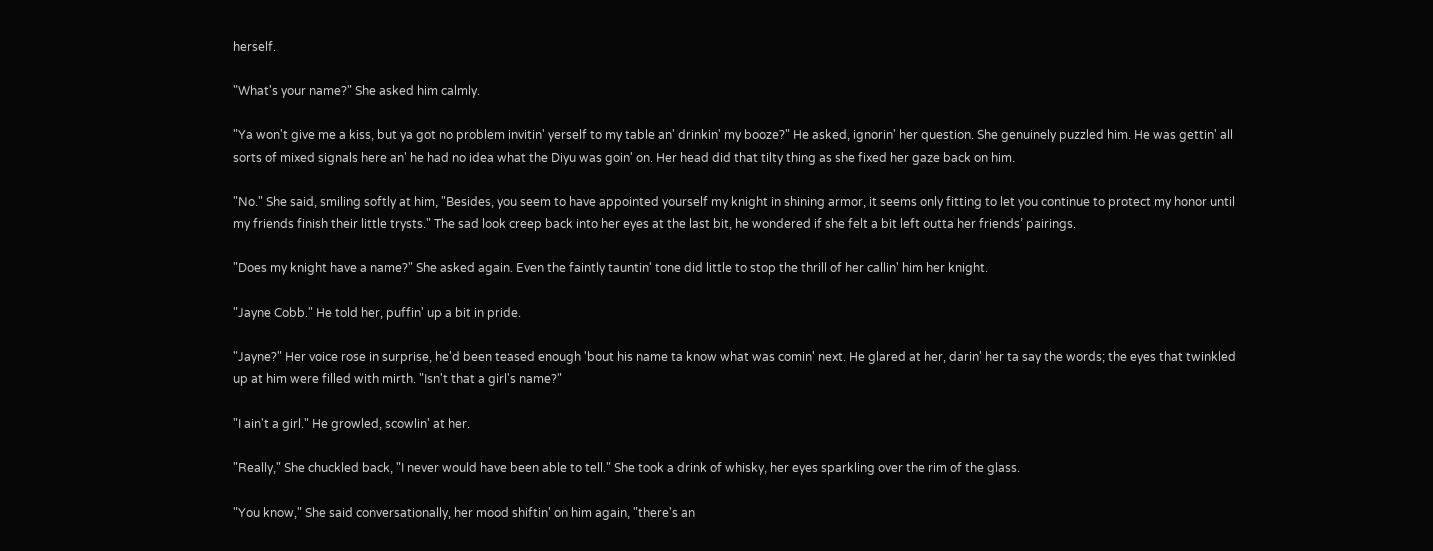herself.

"What's your name?" She asked him calmly.

"Ya won't give me a kiss, but ya got no problem invitin' yerself to my table an' drinkin' my booze?" He asked, ignorin' her question. She genuinely puzzled him. He was gettin' all sorts of mixed signals here an' he had no idea what the Diyu was goin' on. Her head did that tilty thing as she fixed her gaze back on him.

"No." She said, smiling softly at him, "Besides, you seem to have appointed yourself my knight in shining armor, it seems only fitting to let you continue to protect my honor until my friends finish their little trysts." The sad look creep back into her eyes at the last bit, he wondered if she felt a bit left outta her friends’ pairings.

"Does my knight have a name?" She asked again. Even the faintly tauntin' tone did little to stop the thrill of her callin' him her knight.

"Jayne Cobb." He told her, puffin' up a bit in pride.

"Jayne?" Her voice rose in surprise, he'd been teased enough 'bout his name ta know what was comin' next. He glared at her, darin' her ta say the words; the eyes that twinkled up at him were filled with mirth. "Isn't that a girl's name?"

"I ain't a girl." He growled, scowlin' at her.

"Really," She chuckled back, "I never would have been able to tell." She took a drink of whisky, her eyes sparkling over the rim of the glass.

"You know," She said conversationally, her mood shiftin' on him again, "there's an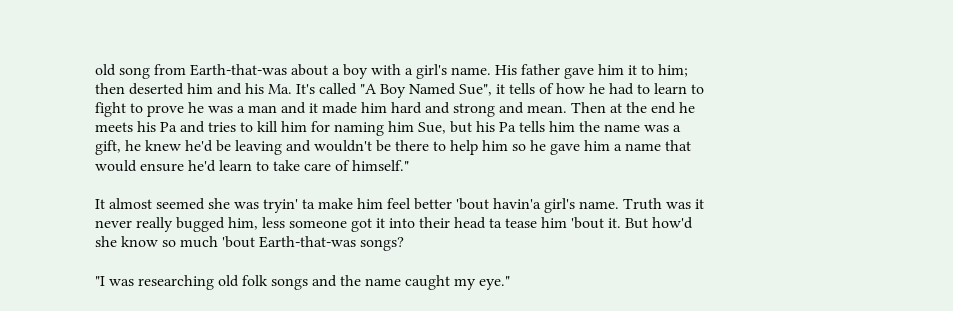old song from Earth-that-was about a boy with a girl's name. His father gave him it to him; then deserted him and his Ma. It's called "A Boy Named Sue", it tells of how he had to learn to fight to prove he was a man and it made him hard and strong and mean. Then at the end he meets his Pa and tries to kill him for naming him Sue, but his Pa tells him the name was a gift, he knew he'd be leaving and wouldn't be there to help him so he gave him a name that would ensure he'd learn to take care of himself."

It almost seemed she was tryin' ta make him feel better 'bout havin'a girl's name. Truth was it never really bugged him, less someone got it into their head ta tease him 'bout it. But how'd she know so much 'bout Earth-that-was songs?

"I was researching old folk songs and the name caught my eye."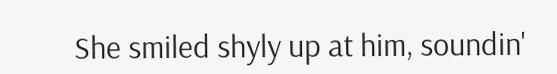She smiled shyly up at him, soundin'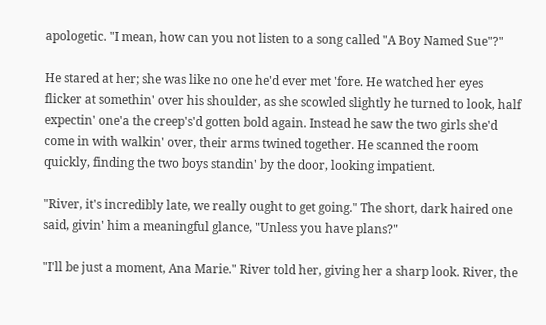apologetic. "I mean, how can you not listen to a song called "A Boy Named Sue"?"

He stared at her; she was like no one he'd ever met 'fore. He watched her eyes flicker at somethin' over his shoulder, as she scowled slightly he turned to look, half expectin' one'a the creep's'd gotten bold again. Instead he saw the two girls she'd come in with walkin' over, their arms twined together. He scanned the room quickly, finding the two boys standin' by the door, looking impatient.

"River, it's incredibly late, we really ought to get going." The short, dark haired one said, givin' him a meaningful glance, "Unless you have plans?"

"I'll be just a moment, Ana Marie." River told her, giving her a sharp look. River, the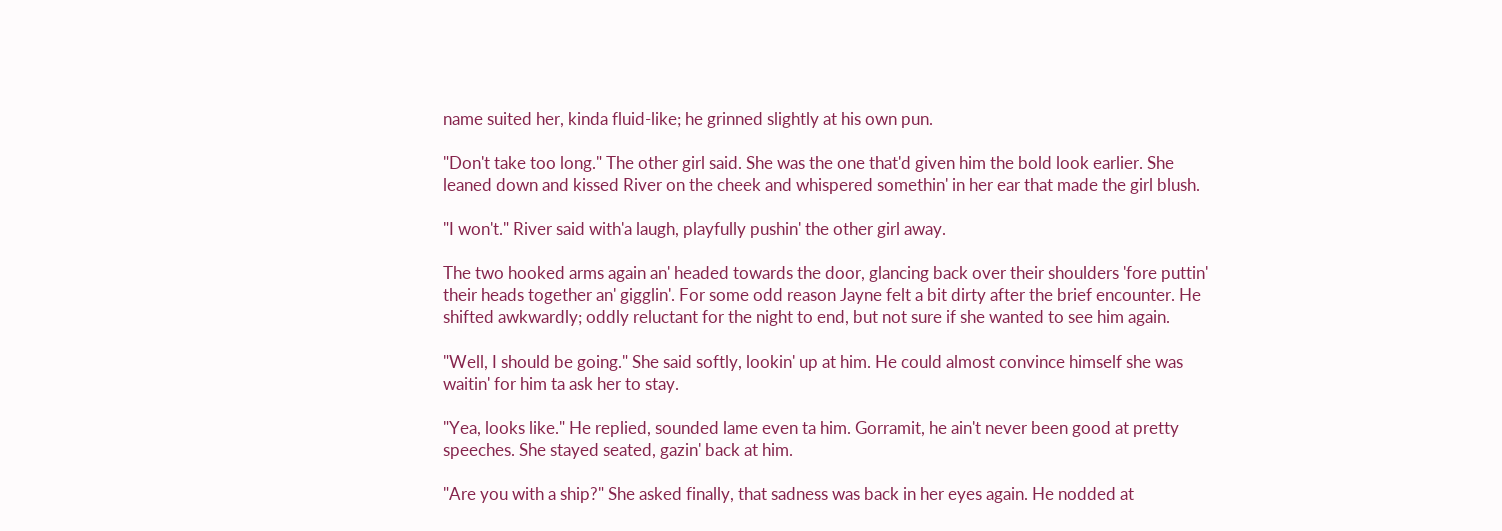name suited her, kinda fluid-like; he grinned slightly at his own pun.

"Don't take too long." The other girl said. She was the one that'd given him the bold look earlier. She leaned down and kissed River on the cheek and whispered somethin' in her ear that made the girl blush.

"I won't." River said with'a laugh, playfully pushin' the other girl away.

The two hooked arms again an' headed towards the door, glancing back over their shoulders 'fore puttin' their heads together an' gigglin'. For some odd reason Jayne felt a bit dirty after the brief encounter. He shifted awkwardly; oddly reluctant for the night to end, but not sure if she wanted to see him again.

"Well, I should be going." She said softly, lookin' up at him. He could almost convince himself she was waitin' for him ta ask her to stay.

"Yea, looks like." He replied, sounded lame even ta him. Gorramit, he ain't never been good at pretty speeches. She stayed seated, gazin' back at him.

"Are you with a ship?" She asked finally, that sadness was back in her eyes again. He nodded at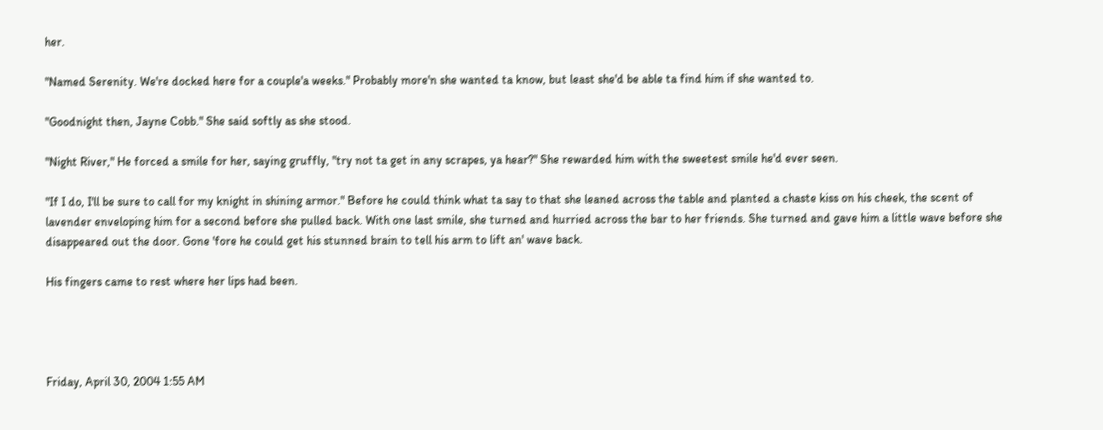her.

"Named Serenity. We're docked here for a couple'a weeks." Probably more'n she wanted ta know, but least she'd be able ta find him if she wanted to.

"Goodnight then, Jayne Cobb." She said softly as she stood.

"Night River," He forced a smile for her, saying gruffly, "try not ta get in any scrapes, ya hear?" She rewarded him with the sweetest smile he'd ever seen.

"If I do, I'll be sure to call for my knight in shining armor." Before he could think what ta say to that she leaned across the table and planted a chaste kiss on his cheek, the scent of lavender enveloping him for a second before she pulled back. With one last smile, she turned and hurried across the bar to her friends. She turned and gave him a little wave before she disappeared out the door. Gone 'fore he could get his stunned brain to tell his arm to lift an' wave back.

His fingers came to rest where her lips had been.




Friday, April 30, 2004 1:55 AM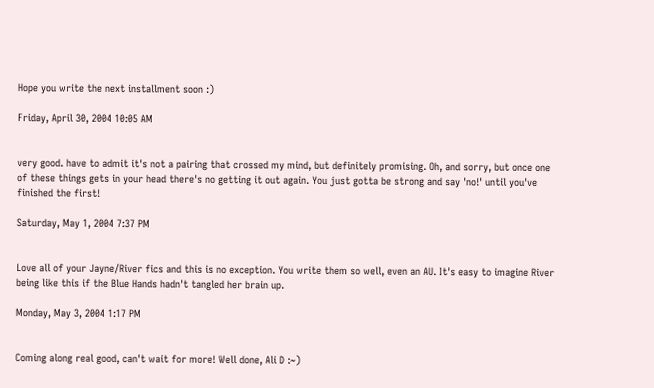Hope you write the next installment soon :)

Friday, April 30, 2004 10:05 AM


very good. have to admit it's not a pairing that crossed my mind, but definitely promising. Oh, and sorry, but once one of these things gets in your head there's no getting it out again. You just gotta be strong and say 'no!' until you've finished the first!

Saturday, May 1, 2004 7:37 PM


Love all of your Jayne/River fics and this is no exception. You write them so well, even an AU. It's easy to imagine River being like this if the Blue Hands hadn't tangled her brain up.

Monday, May 3, 2004 1:17 PM


Coming along real good, can't wait for more! Well done, Ali D :~)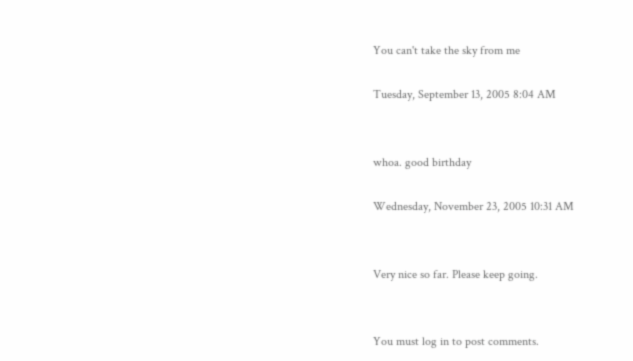You can't take the sky from me

Tuesday, September 13, 2005 8:04 AM


whoa. good birthday

Wednesday, November 23, 2005 10:31 AM


Very nice so far. Please keep going.


You must log in to post comments.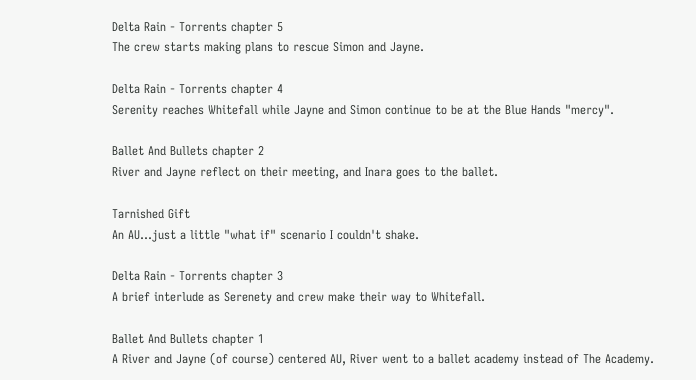Delta Rain - Torrents chapter 5
The crew starts making plans to rescue Simon and Jayne.

Delta Rain - Torrents chapter 4
Serenity reaches Whitefall while Jayne and Simon continue to be at the Blue Hands "mercy".

Ballet And Bullets chapter 2
River and Jayne reflect on their meeting, and Inara goes to the ballet.

Tarnished Gift
An AU...just a little "what if" scenario I couldn't shake.

Delta Rain - Torrents chapter 3
A brief interlude as Serenety and crew make their way to Whitefall.

Ballet And Bullets chapter 1
A River and Jayne (of course) centered AU, River went to a ballet academy instead of The Academy.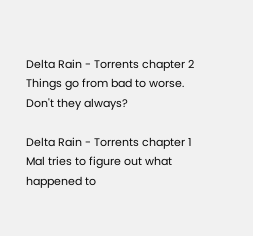Delta Rain - Torrents chapter 2
Things go from bad to worse. Don't they always?

Delta Rain - Torrents chapter 1
Mal tries to figure out what happened to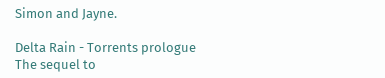Simon and Jayne.

Delta Rain - Torrents prologue
The sequel to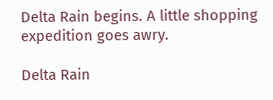Delta Rain begins. A little shopping expedition goes awry.

Delta Rain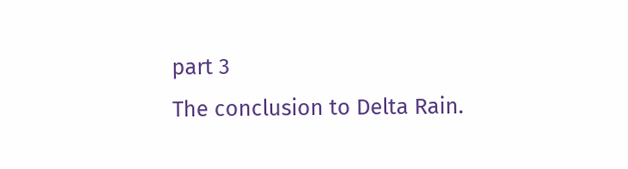part 3
The conclusion to Delta Rain.